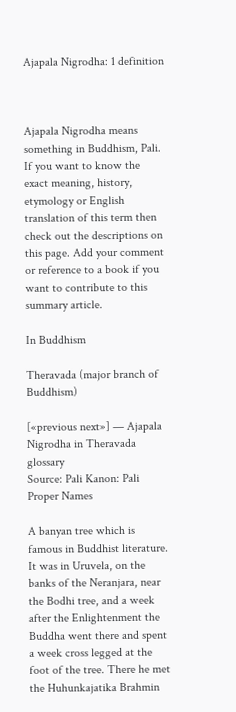Ajapala Nigrodha: 1 definition



Ajapala Nigrodha means something in Buddhism, Pali. If you want to know the exact meaning, history, etymology or English translation of this term then check out the descriptions on this page. Add your comment or reference to a book if you want to contribute to this summary article.

In Buddhism

Theravada (major branch of Buddhism)

[«previous next»] — Ajapala Nigrodha in Theravada glossary
Source: Pali Kanon: Pali Proper Names

A banyan tree which is famous in Buddhist literature. It was in Uruvela, on the banks of the Neranjara, near the Bodhi tree, and a week after the Enlightenment the Buddha went there and spent a week cross legged at the foot of the tree. There he met the Huhunkajatika Brahmin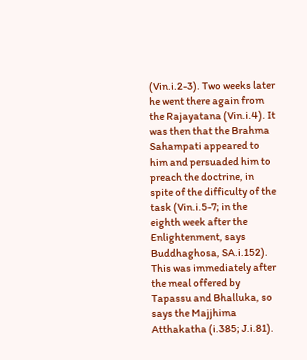(Vin.i.2-3). Two weeks later he went there again from the Rajayatana (Vin.i.4). It was then that the Brahma Sahampati appeared to him and persuaded him to preach the doctrine, in spite of the difficulty of the task (Vin.i.5-7; in the eighth week after the Enlightenment, says Buddhaghosa, SA.i.152). This was immediately after the meal offered by Tapassu and Bhalluka, so says the Majjhima Atthakatha (i.385; J.i.81).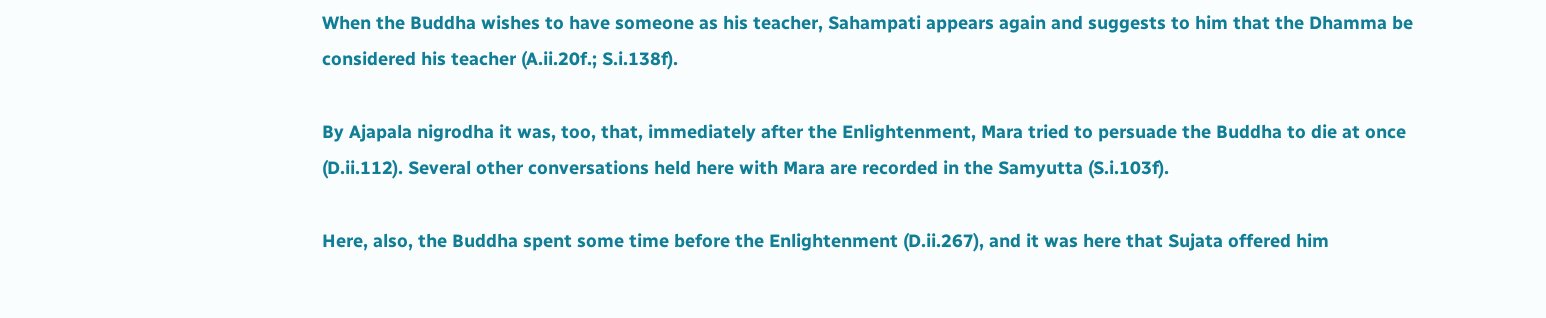When the Buddha wishes to have someone as his teacher, Sahampati appears again and suggests to him that the Dhamma be considered his teacher (A.ii.20f.; S.i.138f).

By Ajapala nigrodha it was, too, that, immediately after the Enlightenment, Mara tried to persuade the Buddha to die at once (D.ii.112). Several other conversations held here with Mara are recorded in the Samyutta (S.i.103f).

Here, also, the Buddha spent some time before the Enlightenment (D.ii.267), and it was here that Sujata offered him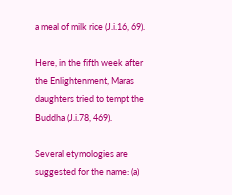a meal of milk rice (J.i.16, 69).

Here, in the fifth week after the Enlightenment, Maras daughters tried to tempt the Buddha (J.i.78, 469).

Several etymologies are suggested for the name: (a)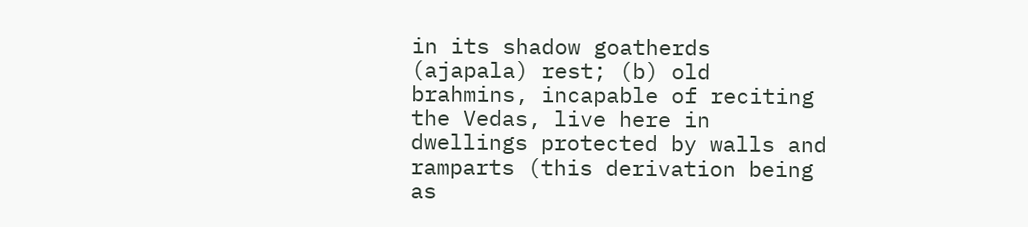in its shadow goatherds (ajapala) rest; (b) old brahmins, incapable of reciting the Vedas, live here in dwellings protected by walls and ramparts (this derivation being as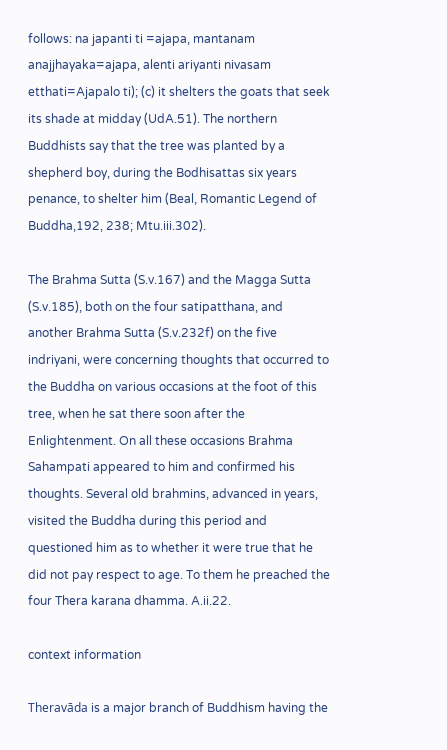follows: na japanti ti =ajapa, mantanam anajjhayaka=ajapa, alenti ariyanti nivasam etthati=Ajapalo ti); (c) it shelters the goats that seek its shade at midday (UdA.51). The northern Buddhists say that the tree was planted by a shepherd boy, during the Bodhisattas six years penance, to shelter him (Beal, Romantic Legend of Buddha,192, 238; Mtu.iii.302).

The Brahma Sutta (S.v.167) and the Magga Sutta (S.v.185), both on the four satipatthana, and another Brahma Sutta (S.v.232f) on the five indriyani, were concerning thoughts that occurred to the Buddha on various occasions at the foot of this tree, when he sat there soon after the Enlightenment. On all these occasions Brahma Sahampati appeared to him and confirmed his thoughts. Several old brahmins, advanced in years, visited the Buddha during this period and questioned him as to whether it were true that he did not pay respect to age. To them he preached the four Thera karana dhamma. A.ii.22.

context information

Theravāda is a major branch of Buddhism having the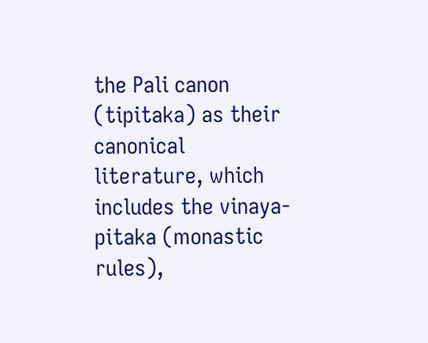the Pali canon (tipitaka) as their canonical literature, which includes the vinaya-pitaka (monastic rules),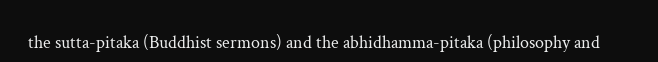the sutta-pitaka (Buddhist sermons) and the abhidhamma-pitaka (philosophy and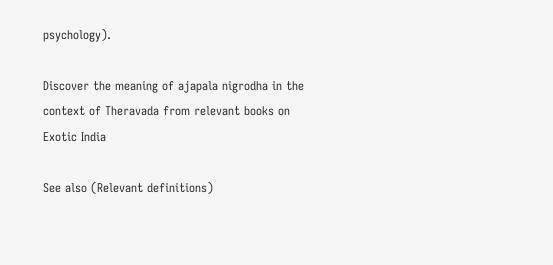psychology).

Discover the meaning of ajapala nigrodha in the context of Theravada from relevant books on Exotic India

See also (Relevant definitions)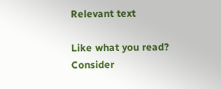Relevant text

Like what you read? Consider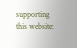supporting this website: